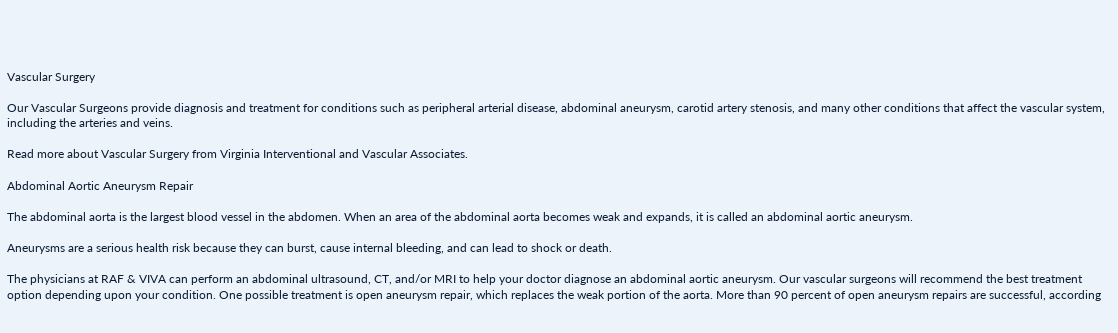Vascular Surgery

Our Vascular Surgeons provide diagnosis and treatment for conditions such as peripheral arterial disease, abdominal aneurysm, carotid artery stenosis, and many other conditions that affect the vascular system, including the arteries and veins.

Read more about Vascular Surgery from Virginia Interventional and Vascular Associates.

Abdominal Aortic Aneurysm Repair

The abdominal aorta is the largest blood vessel in the abdomen. When an area of the abdominal aorta becomes weak and expands, it is called an abdominal aortic aneurysm.

Aneurysms are a serious health risk because they can burst, cause internal bleeding, and can lead to shock or death.

The physicians at RAF & VIVA can perform an abdominal ultrasound, CT, and/or MRI to help your doctor diagnose an abdominal aortic aneurysm. Our vascular surgeons will recommend the best treatment option depending upon your condition. One possible treatment is open aneurysm repair, which replaces the weak portion of the aorta. More than 90 percent of open aneurysm repairs are successful, according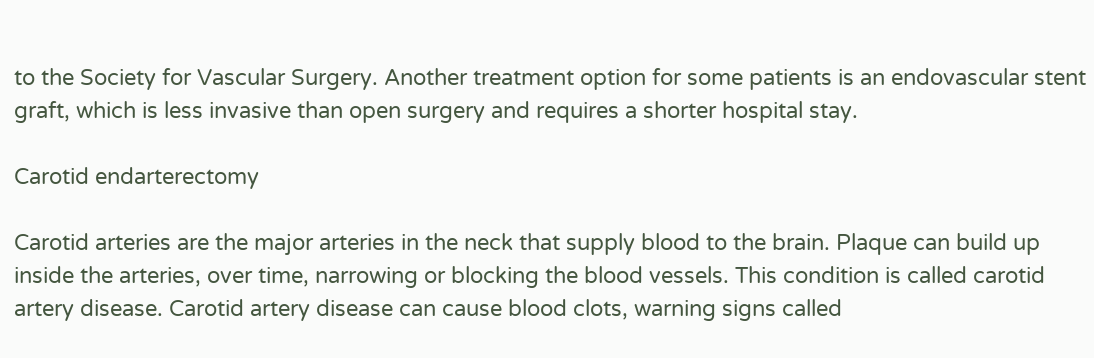to the Society for Vascular Surgery. Another treatment option for some patients is an endovascular stent graft, which is less invasive than open surgery and requires a shorter hospital stay.

Carotid endarterectomy

Carotid arteries are the major arteries in the neck that supply blood to the brain. Plaque can build up inside the arteries, over time, narrowing or blocking the blood vessels. This condition is called carotid artery disease. Carotid artery disease can cause blood clots, warning signs called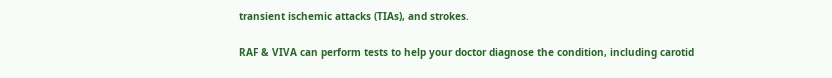transient ischemic attacks (TIAs), and strokes.

RAF & VIVA can perform tests to help your doctor diagnose the condition, including carotid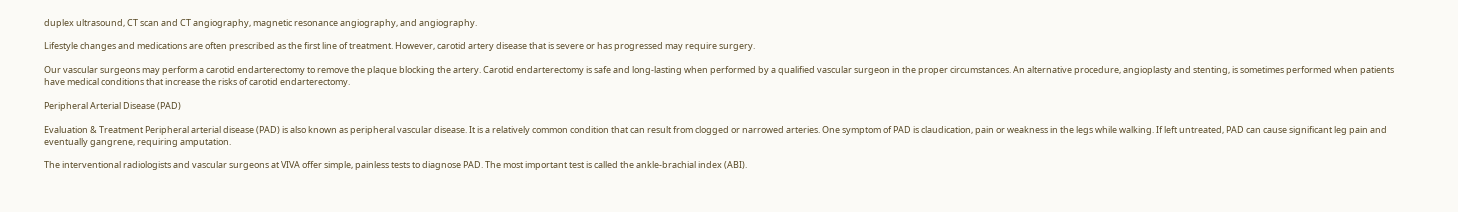duplex ultrasound, CT scan and CT angiography, magnetic resonance angiography, and angiography.

Lifestyle changes and medications are often prescribed as the first line of treatment. However, carotid artery disease that is severe or has progressed may require surgery.

Our vascular surgeons may perform a carotid endarterectomy to remove the plaque blocking the artery. Carotid endarterectomy is safe and long-lasting when performed by a qualified vascular surgeon in the proper circumstances. An alternative procedure, angioplasty and stenting, is sometimes performed when patients have medical conditions that increase the risks of carotid endarterectomy.

Peripheral Arterial Disease (PAD)

Evaluation & Treatment Peripheral arterial disease (PAD) is also known as peripheral vascular disease. It is a relatively common condition that can result from clogged or narrowed arteries. One symptom of PAD is claudication, pain or weakness in the legs while walking. If left untreated, PAD can cause significant leg pain and eventually gangrene, requiring amputation.

The interventional radiologists and vascular surgeons at VIVA offer simple, painless tests to diagnose PAD. The most important test is called the ankle-brachial index (ABI).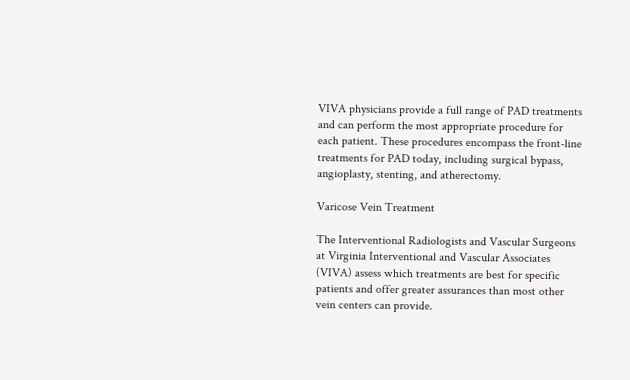VIVA physicians provide a full range of PAD treatments and can perform the most appropriate procedure for each patient. These procedures encompass the front-line treatments for PAD today, including surgical bypass, angioplasty, stenting, and atherectomy.

Varicose Vein Treatment

The Interventional Radiologists and Vascular Surgeons at Virginia Interventional and Vascular Associates (VIVA) assess which treatments are best for specific patients and offer greater assurances than most other vein centers can provide.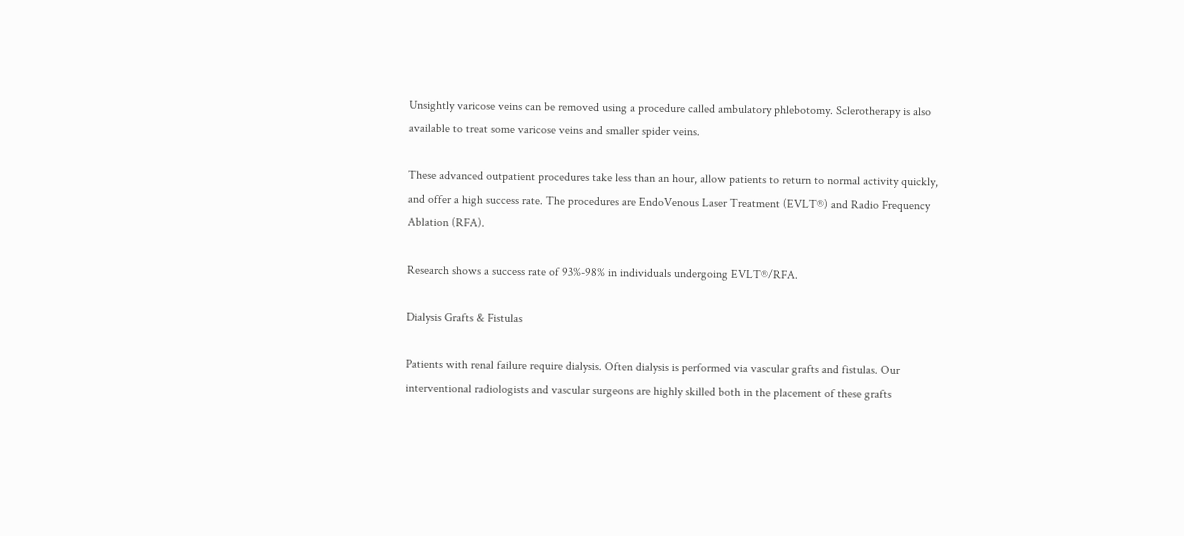Unsightly varicose veins can be removed using a procedure called ambulatory phlebotomy. Sclerotherapy is also available to treat some varicose veins and smaller spider veins.

These advanced outpatient procedures take less than an hour, allow patients to return to normal activity quickly, and offer a high success rate. The procedures are EndoVenous Laser Treatment (EVLT®) and Radio Frequency Ablation (RFA).

Research shows a success rate of 93%-98% in individuals undergoing EVLT®/RFA.

Dialysis Grafts & Fistulas

Patients with renal failure require dialysis. Often dialysis is performed via vascular grafts and fistulas. Our interventional radiologists and vascular surgeons are highly skilled both in the placement of these grafts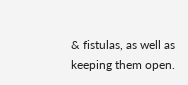& fistulas, as well as keeping them open.